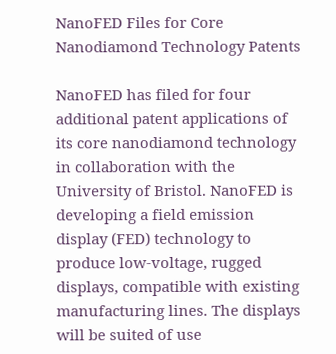NanoFED Files for Core Nanodiamond Technology Patents

NanoFED has filed for four additional patent applications of its core nanodiamond technology in collaboration with the University of Bristol. NanoFED is developing a field emission display (FED) technology to produce low-voltage, rugged displays, compatible with existing manufacturing lines. The displays will be suited of use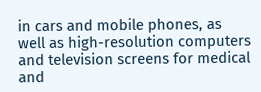in cars and mobile phones, as well as high-resolution computers and television screens for medical and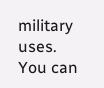military uses. You can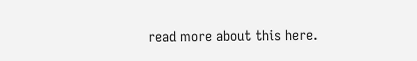read more about this here.